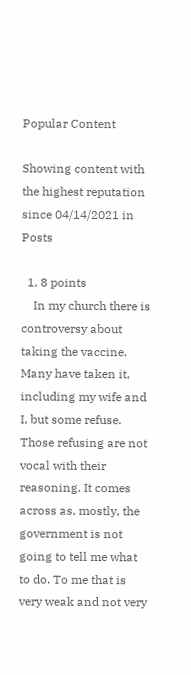Popular Content

Showing content with the highest reputation since 04/14/2021 in Posts

  1. 8 points
    In my church there is controversy about taking the vaccine. Many have taken it, including my wife and I, but some refuse. Those refusing are not vocal with their reasoning. It comes across as, mostly, the government is not going to tell me what to do. To me that is very weak and not very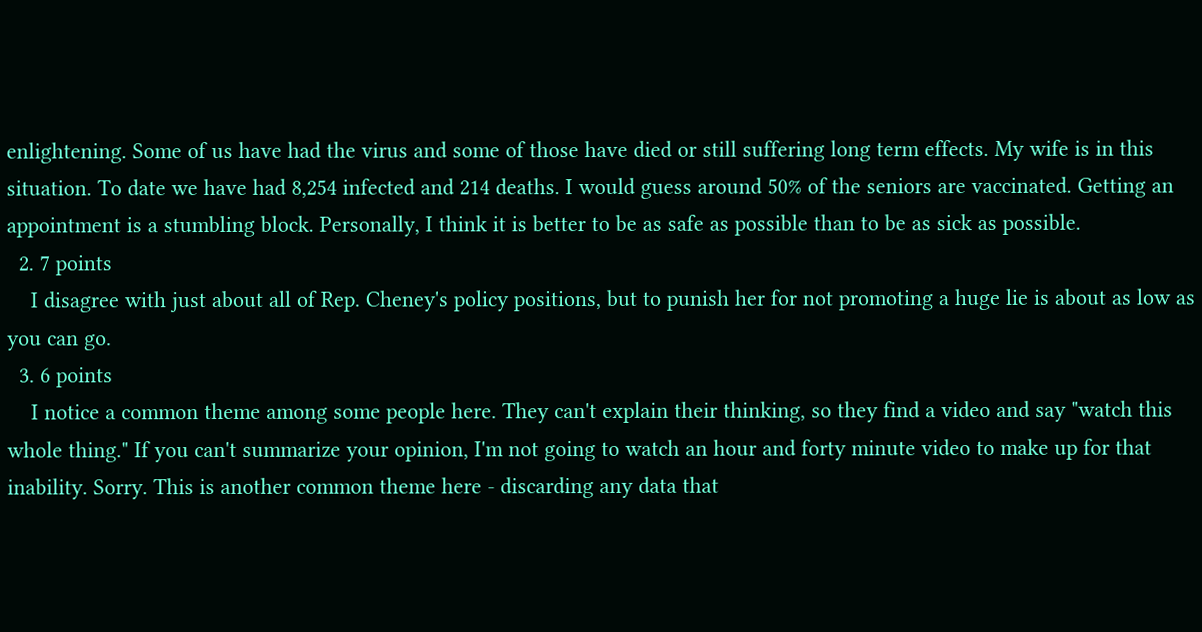enlightening. Some of us have had the virus and some of those have died or still suffering long term effects. My wife is in this situation. To date we have had 8,254 infected and 214 deaths. I would guess around 50% of the seniors are vaccinated. Getting an appointment is a stumbling block. Personally, I think it is better to be as safe as possible than to be as sick as possible.
  2. 7 points
    I disagree with just about all of Rep. Cheney's policy positions, but to punish her for not promoting a huge lie is about as low as you can go.
  3. 6 points
    I notice a common theme among some people here. They can't explain their thinking, so they find a video and say "watch this whole thing." If you can't summarize your opinion, I'm not going to watch an hour and forty minute video to make up for that inability. Sorry. This is another common theme here - discarding any data that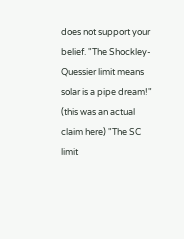does not support your belief. "The Shockley-Quessier limit means solar is a pipe dream!" (this was an actual claim here) "The SC limit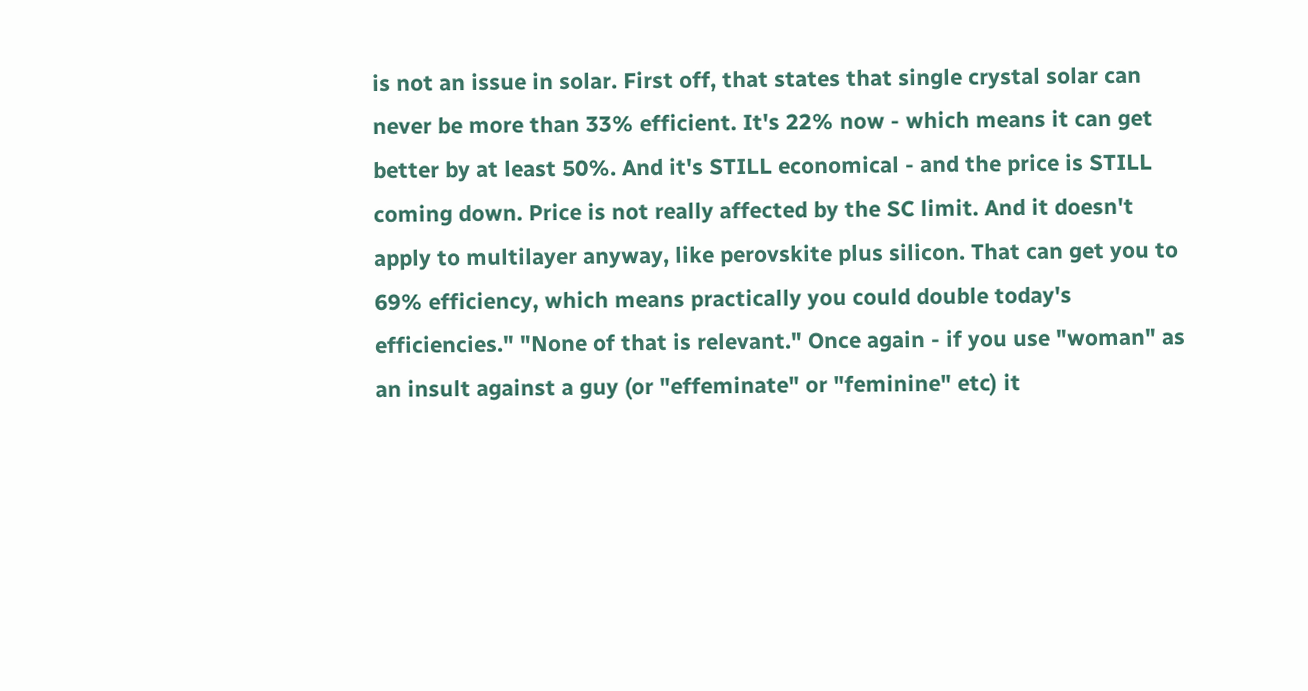is not an issue in solar. First off, that states that single crystal solar can never be more than 33% efficient. It's 22% now - which means it can get better by at least 50%. And it's STILL economical - and the price is STILL coming down. Price is not really affected by the SC limit. And it doesn't apply to multilayer anyway, like perovskite plus silicon. That can get you to 69% efficiency, which means practically you could double today's efficiencies." "None of that is relevant." Once again - if you use "woman" as an insult against a guy (or "effeminate" or "feminine" etc) it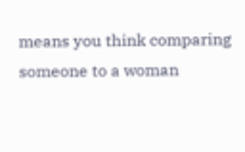means you think comparing someone to a woman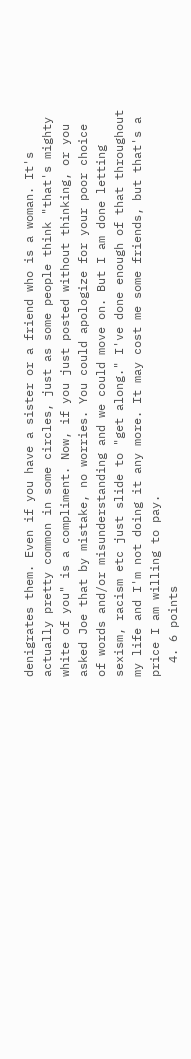denigrates them. Even if you have a sister or a friend who is a woman. It's actually pretty common in some circles, just as some people think "that's mighty white of you" is a compliment. Now, if you just posted without thinking, or you asked Joe that by mistake, no worries. You could apologize for your poor choice of words and/or misunderstanding and we could move on. But I am done letting sexism, racism etc just slide to "get along." I've done enough of that throughout my life and I'm not doing it any more. It may cost me some friends, but that's a price I am willing to pay.
  4. 6 points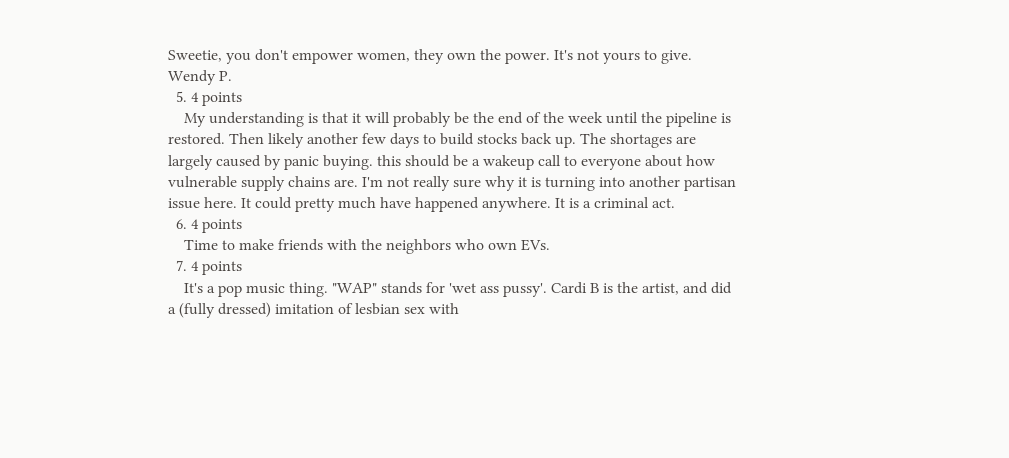Sweetie, you don't empower women, they own the power. It's not yours to give. Wendy P.
  5. 4 points
    My understanding is that it will probably be the end of the week until the pipeline is restored. Then likely another few days to build stocks back up. The shortages are largely caused by panic buying. this should be a wakeup call to everyone about how vulnerable supply chains are. I'm not really sure why it is turning into another partisan issue here. It could pretty much have happened anywhere. It is a criminal act.
  6. 4 points
    Time to make friends with the neighbors who own EVs.
  7. 4 points
    It's a pop music thing. "WAP" stands for 'wet ass pussy'. Cardi B is the artist, and did a (fully dressed) imitation of lesbian sex with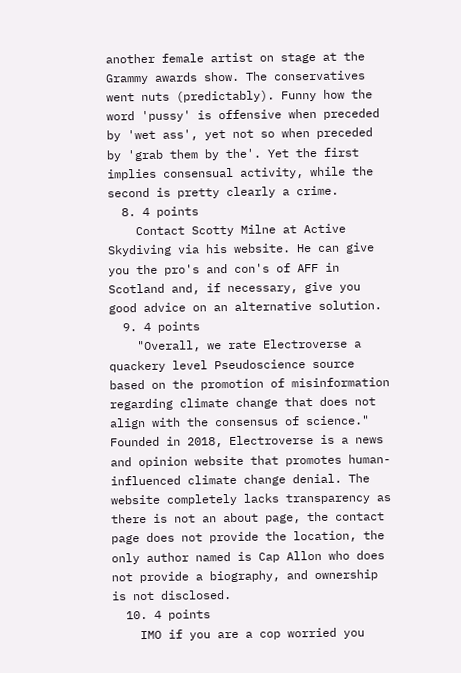another female artist on stage at the Grammy awards show. The conservatives went nuts (predictably). Funny how the word 'pussy' is offensive when preceded by 'wet ass', yet not so when preceded by 'grab them by the'. Yet the first implies consensual activity, while the second is pretty clearly a crime.
  8. 4 points
    Contact Scotty Milne at Active Skydiving via his website. He can give you the pro's and con's of AFF in Scotland and, if necessary, give you good advice on an alternative solution.
  9. 4 points
    "Overall, we rate Electroverse a quackery level Pseudoscience source based on the promotion of misinformation regarding climate change that does not align with the consensus of science." Founded in 2018, Electroverse is a news and opinion website that promotes human-influenced climate change denial. The website completely lacks transparency as there is not an about page, the contact page does not provide the location, the only author named is Cap Allon who does not provide a biography, and ownership is not disclosed.
  10. 4 points
    IMO if you are a cop worried you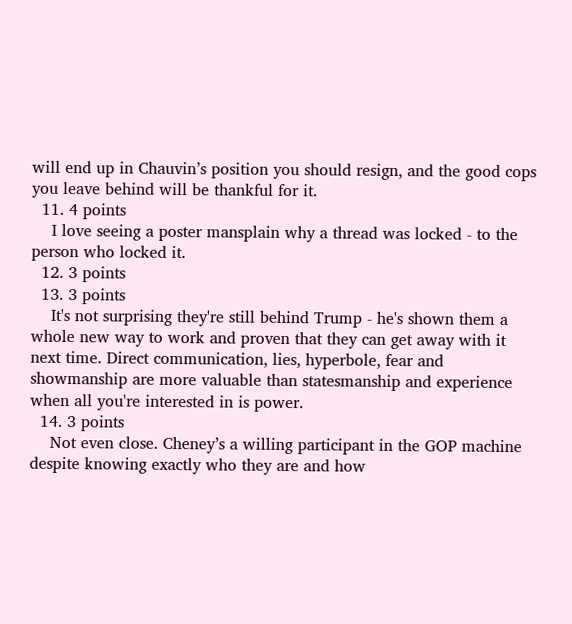will end up in Chauvin’s position you should resign, and the good cops you leave behind will be thankful for it.
  11. 4 points
    I love seeing a poster mansplain why a thread was locked - to the person who locked it.
  12. 3 points
  13. 3 points
    It's not surprising they're still behind Trump - he's shown them a whole new way to work and proven that they can get away with it next time. Direct communication, lies, hyperbole, fear and showmanship are more valuable than statesmanship and experience when all you're interested in is power.
  14. 3 points
    Not even close. Cheney’s a willing participant in the GOP machine despite knowing exactly who they are and how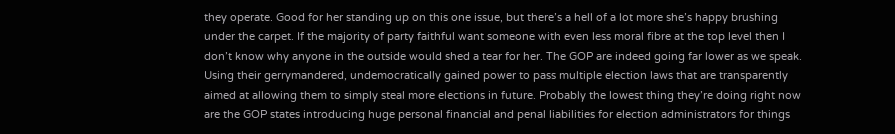they operate. Good for her standing up on this one issue, but there’s a hell of a lot more she’s happy brushing under the carpet. If the majority of party faithful want someone with even less moral fibre at the top level then I don’t know why anyone in the outside would shed a tear for her. The GOP are indeed going far lower as we speak. Using their gerrymandered, undemocratically gained power to pass multiple election laws that are transparently aimed at allowing them to simply steal more elections in future. Probably the lowest thing they’re doing right now are the GOP states introducing huge personal financial and penal liabilities for election administrators for things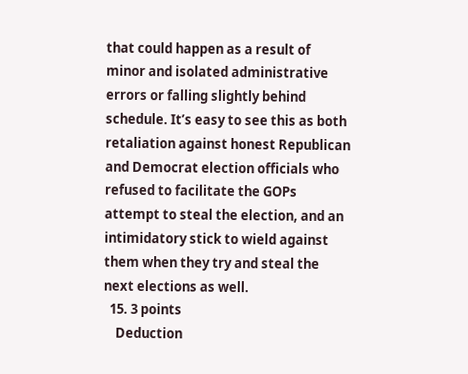that could happen as a result of minor and isolated administrative errors or falling slightly behind schedule. It’s easy to see this as both retaliation against honest Republican and Democrat election officials who refused to facilitate the GOPs attempt to steal the election, and an intimidatory stick to wield against them when they try and steal the next elections as well.
  15. 3 points
    Deduction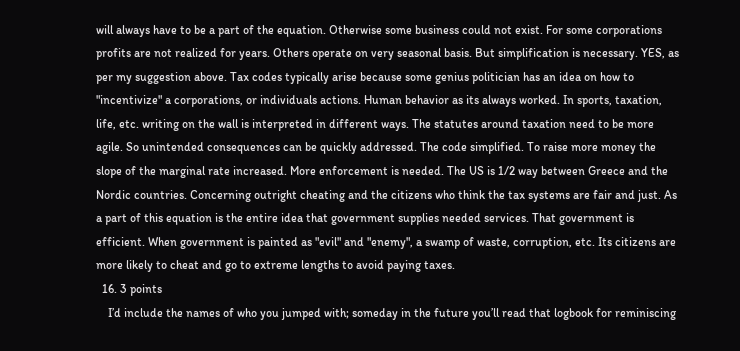will always have to be a part of the equation. Otherwise some business could not exist. For some corporations profits are not realized for years. Others operate on very seasonal basis. But simplification is necessary. YES, as per my suggestion above. Tax codes typically arise because some genius politician has an idea on how to "incentivize" a corporations, or individuals actions. Human behavior as its always worked. In sports, taxation, life, etc. writing on the wall is interpreted in different ways. The statutes around taxation need to be more agile. So unintended consequences can be quickly addressed. The code simplified. To raise more money the slope of the marginal rate increased. More enforcement is needed. The US is 1/2 way between Greece and the Nordic countries. Concerning outright cheating and the citizens who think the tax systems are fair and just. As a part of this equation is the entire idea that government supplies needed services. That government is efficient. When government is painted as "evil" and "enemy", a swamp of waste, corruption, etc. Its citizens are more likely to cheat and go to extreme lengths to avoid paying taxes.
  16. 3 points
    I’d include the names of who you jumped with; someday in the future you’ll read that logbook for reminiscing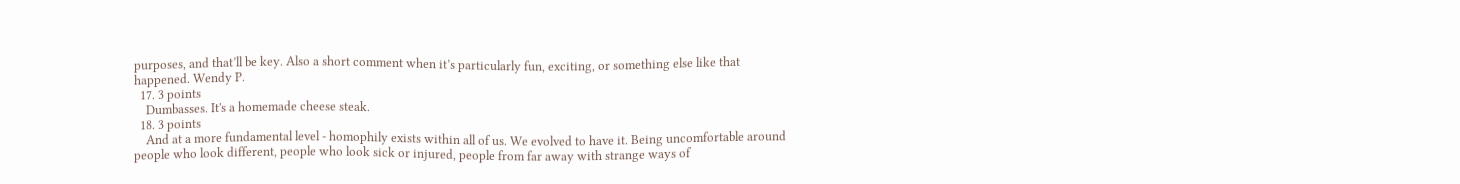purposes, and that’ll be key. Also a short comment when it’s particularly fun, exciting, or something else like that happened. Wendy P.
  17. 3 points
    Dumbasses. It's a homemade cheese steak.
  18. 3 points
    And at a more fundamental level - homophily exists within all of us. We evolved to have it. Being uncomfortable around people who look different, people who look sick or injured, people from far away with strange ways of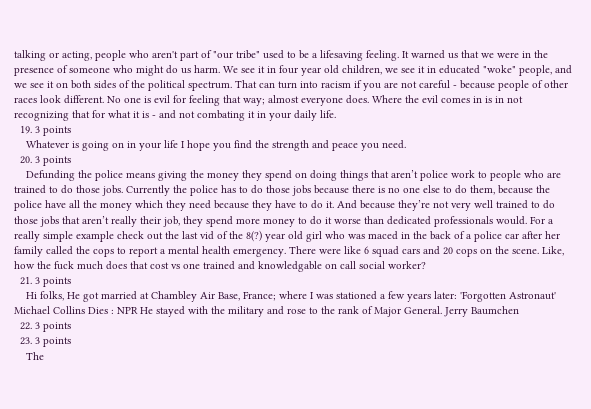talking or acting, people who aren't part of "our tribe" used to be a lifesaving feeling. It warned us that we were in the presence of someone who might do us harm. We see it in four year old children, we see it in educated "woke" people, and we see it on both sides of the political spectrum. That can turn into racism if you are not careful - because people of other races look different. No one is evil for feeling that way; almost everyone does. Where the evil comes in is in not recognizing that for what it is - and not combating it in your daily life.
  19. 3 points
    Whatever is going on in your life I hope you find the strength and peace you need.
  20. 3 points
    Defunding the police means giving the money they spend on doing things that aren’t police work to people who are trained to do those jobs. Currently the police has to do those jobs because there is no one else to do them, because the police have all the money which they need because they have to do it. And because they’re not very well trained to do those jobs that aren’t really their job, they spend more money to do it worse than dedicated professionals would. For a really simple example check out the last vid of the 8(?) year old girl who was maced in the back of a police car after her family called the cops to report a mental health emergency. There were like 6 squad cars and 20 cops on the scene. Like, how the fuck much does that cost vs one trained and knowledgable on call social worker?
  21. 3 points
    Hi folks, He got married at Chambley Air Base, France; where I was stationed a few years later: 'Forgotten Astronaut' Michael Collins Dies : NPR He stayed with the military and rose to the rank of Major General. Jerry Baumchen
  22. 3 points
  23. 3 points
    The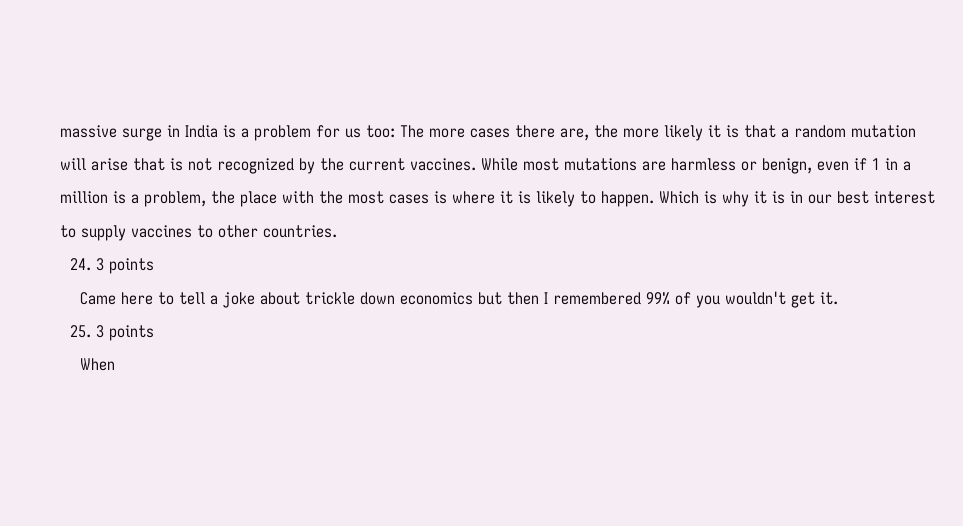massive surge in India is a problem for us too: The more cases there are, the more likely it is that a random mutation will arise that is not recognized by the current vaccines. While most mutations are harmless or benign, even if 1 in a million is a problem, the place with the most cases is where it is likely to happen. Which is why it is in our best interest to supply vaccines to other countries.
  24. 3 points
    Came here to tell a joke about trickle down economics but then I remembered 99% of you wouldn't get it.
  25. 3 points
    When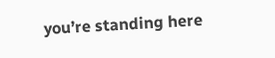you’re standing here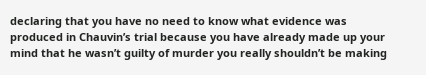declaring that you have no need to know what evidence was produced in Chauvin’s trial because you have already made up your mind that he wasn’t guilty of murder you really shouldn’t be making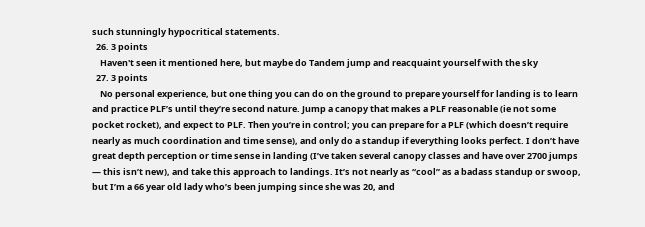such stunningly hypocritical statements.
  26. 3 points
    Haven't seen it mentioned here, but maybe do Tandem jump and reacquaint yourself with the sky
  27. 3 points
    No personal experience, but one thing you can do on the ground to prepare yourself for landing is to learn and practice PLF’s until they’re second nature. Jump a canopy that makes a PLF reasonable (ie not some pocket rocket), and expect to PLF. Then you’re in control; you can prepare for a PLF (which doesn’t require nearly as much coordination and time sense), and only do a standup if everything looks perfect. I don’t have great depth perception or time sense in landing (I’ve taken several canopy classes and have over 2700 jumps — this isn’t new), and take this approach to landings. It’s not nearly as “cool” as a badass standup or swoop, but I’m a 66 year old lady who’s been jumping since she was 20, and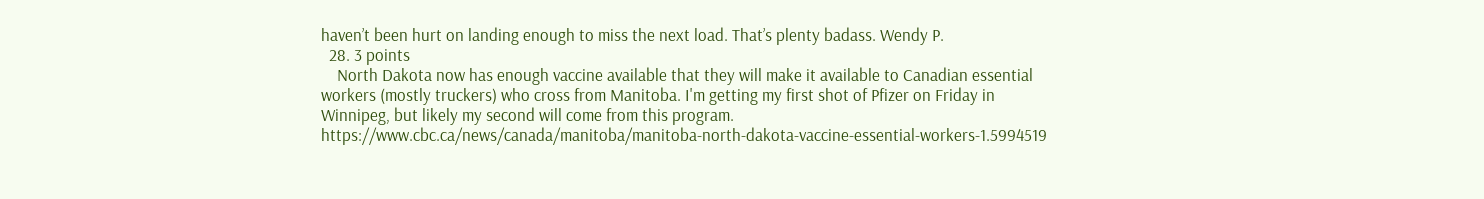haven’t been hurt on landing enough to miss the next load. That’s plenty badass. Wendy P.
  28. 3 points
    North Dakota now has enough vaccine available that they will make it available to Canadian essential workers (mostly truckers) who cross from Manitoba. I'm getting my first shot of Pfizer on Friday in Winnipeg, but likely my second will come from this program. https://www.cbc.ca/news/canada/manitoba/manitoba-north-dakota-vaccine-essential-workers-1.5994519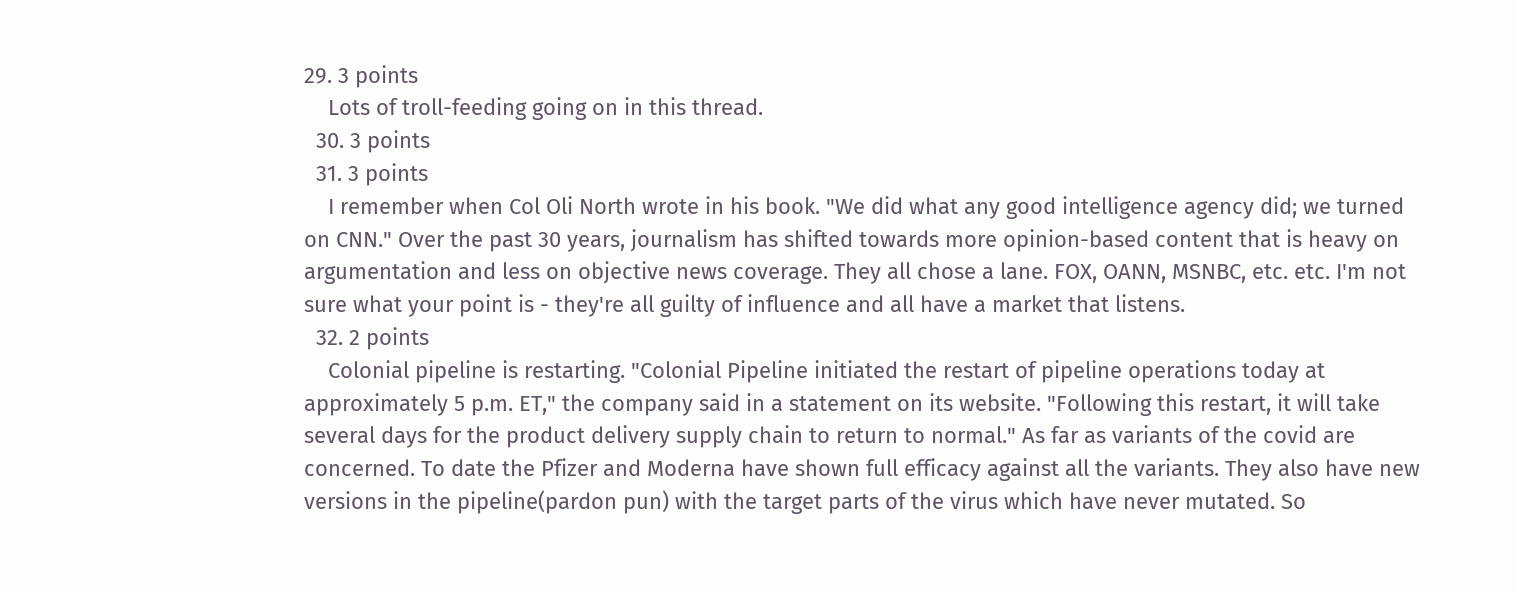29. 3 points
    Lots of troll-feeding going on in this thread.
  30. 3 points
  31. 3 points
    I remember when Col Oli North wrote in his book. "We did what any good intelligence agency did; we turned on CNN." Over the past 30 years, journalism has shifted towards more opinion-based content that is heavy on argumentation and less on objective news coverage. They all chose a lane. FOX, OANN, MSNBC, etc. etc. I'm not sure what your point is - they're all guilty of influence and all have a market that listens.
  32. 2 points
    Colonial pipeline is restarting. "Colonial Pipeline initiated the restart of pipeline operations today at approximately 5 p.m. ET," the company said in a statement on its website. "Following this restart, it will take several days for the product delivery supply chain to return to normal." As far as variants of the covid are concerned. To date the Pfizer and Moderna have shown full efficacy against all the variants. They also have new versions in the pipeline(pardon pun) with the target parts of the virus which have never mutated. So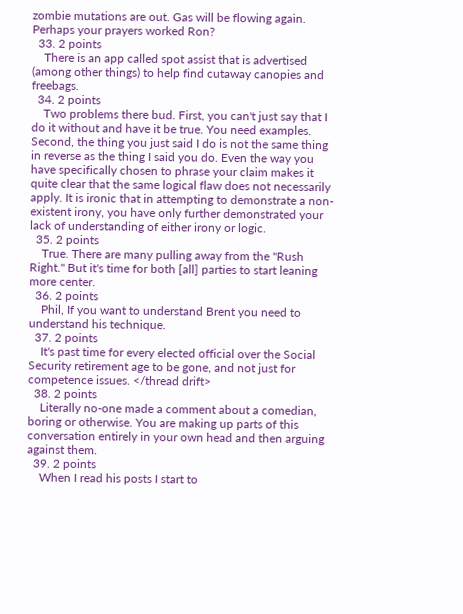zombie mutations are out. Gas will be flowing again. Perhaps your prayers worked Ron?
  33. 2 points
    There is an app called spot assist that is advertised (among other things) to help find cutaway canopies and freebags.
  34. 2 points
    Two problems there bud. First, you can't just say that I do it without and have it be true. You need examples. Second, the thing you just said I do is not the same thing in reverse as the thing I said you do. Even the way you have specifically chosen to phrase your claim makes it quite clear that the same logical flaw does not necessarily apply. It is ironic that in attempting to demonstrate a non-existent irony, you have only further demonstrated your lack of understanding of either irony or logic.
  35. 2 points
    True. There are many pulling away from the "Rush Right." But it's time for both [all] parties to start leaning more center.
  36. 2 points
    Phil, If you want to understand Brent you need to understand his technique.
  37. 2 points
    It's past time for every elected official over the Social Security retirement age to be gone, and not just for competence issues. </thread drift>
  38. 2 points
    Literally no-one made a comment about a comedian, boring or otherwise. You are making up parts of this conversation entirely in your own head and then arguing against them.
  39. 2 points
    When I read his posts I start to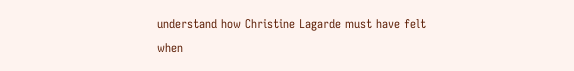understand how Christine Lagarde must have felt when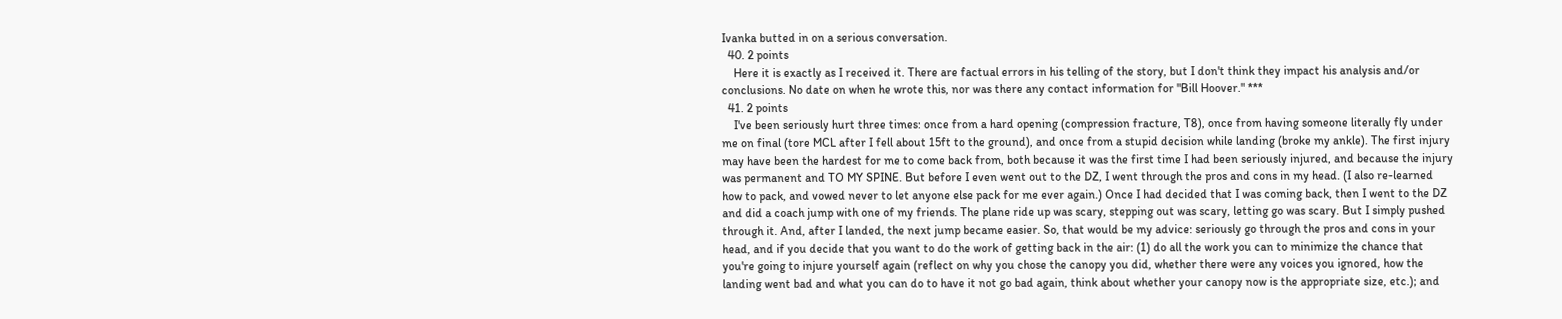Ivanka butted in on a serious conversation.
  40. 2 points
    Here it is exactly as I received it. There are factual errors in his telling of the story, but I don't think they impact his analysis and/or conclusions. No date on when he wrote this, nor was there any contact information for "Bill Hoover." ***
  41. 2 points
    I've been seriously hurt three times: once from a hard opening (compression fracture, T8), once from having someone literally fly under me on final (tore MCL after I fell about 15ft to the ground), and once from a stupid decision while landing (broke my ankle). The first injury may have been the hardest for me to come back from, both because it was the first time I had been seriously injured, and because the injury was permanent and TO MY SPINE. But before I even went out to the DZ, I went through the pros and cons in my head. (I also re-learned how to pack, and vowed never to let anyone else pack for me ever again.) Once I had decided that I was coming back, then I went to the DZ and did a coach jump with one of my friends. The plane ride up was scary, stepping out was scary, letting go was scary. But I simply pushed through it. And, after I landed, the next jump became easier. So, that would be my advice: seriously go through the pros and cons in your head, and if you decide that you want to do the work of getting back in the air: (1) do all the work you can to minimize the chance that you're going to injure yourself again (reflect on why you chose the canopy you did, whether there were any voices you ignored, how the landing went bad and what you can do to have it not go bad again, think about whether your canopy now is the appropriate size, etc.); and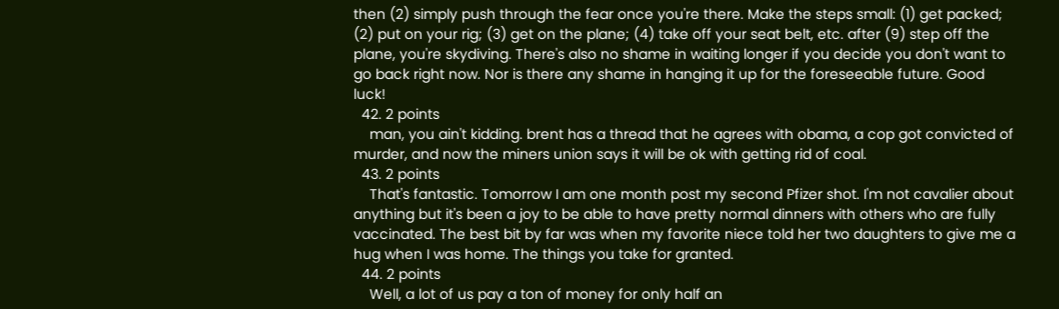then (2) simply push through the fear once you're there. Make the steps small: (1) get packed; (2) put on your rig; (3) get on the plane; (4) take off your seat belt, etc. after (9) step off the plane, you're skydiving. There's also no shame in waiting longer if you decide you don't want to go back right now. Nor is there any shame in hanging it up for the foreseeable future. Good luck!
  42. 2 points
    man, you ain't kidding. brent has a thread that he agrees with obama, a cop got convicted of murder, and now the miners union says it will be ok with getting rid of coal.
  43. 2 points
    That's fantastic. Tomorrow I am one month post my second Pfizer shot. I'm not cavalier about anything but it's been a joy to be able to have pretty normal dinners with others who are fully vaccinated. The best bit by far was when my favorite niece told her two daughters to give me a hug when I was home. The things you take for granted.
  44. 2 points
    Well, a lot of us pay a ton of money for only half an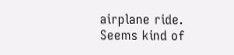airplane ride. Seems kind of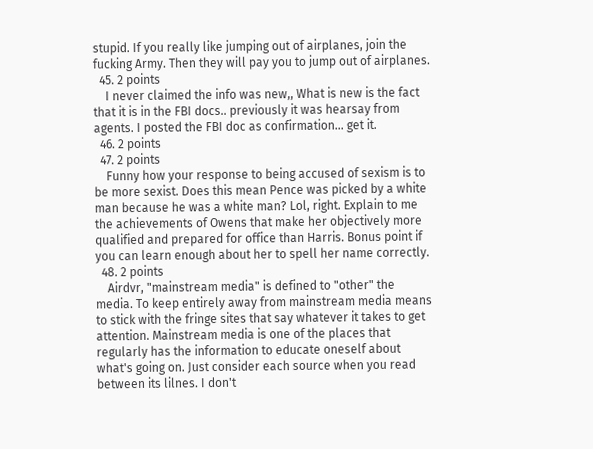stupid. If you really like jumping out of airplanes, join the fucking Army. Then they will pay you to jump out of airplanes.
  45. 2 points
    I never claimed the info was new,, What is new is the fact that it is in the FBI docs.. previously it was hearsay from agents. I posted the FBI doc as confirmation... get it.
  46. 2 points
  47. 2 points
    Funny how your response to being accused of sexism is to be more sexist. Does this mean Pence was picked by a white man because he was a white man? Lol, right. Explain to me the achievements of Owens that make her objectively more qualified and prepared for office than Harris. Bonus point if you can learn enough about her to spell her name correctly.
  48. 2 points
    Airdvr, "mainstream media" is defined to "other" the media. To keep entirely away from mainstream media means to stick with the fringe sites that say whatever it takes to get attention. Mainstream media is one of the places that regularly has the information to educate oneself about what's going on. Just consider each source when you read between its lilnes. I don't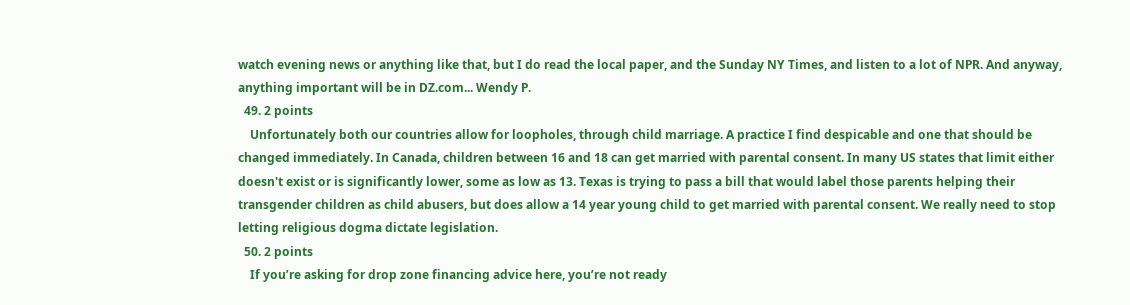watch evening news or anything like that, but I do read the local paper, and the Sunday NY Times, and listen to a lot of NPR. And anyway, anything important will be in DZ.com... Wendy P.
  49. 2 points
    Unfortunately both our countries allow for loopholes, through child marriage. A practice I find despicable and one that should be changed immediately. In Canada, children between 16 and 18 can get married with parental consent. In many US states that limit either doesn't exist or is significantly lower, some as low as 13. Texas is trying to pass a bill that would label those parents helping their transgender children as child abusers, but does allow a 14 year young child to get married with parental consent. We really need to stop letting religious dogma dictate legislation.
  50. 2 points
    If you’re asking for drop zone financing advice here, you’re not ready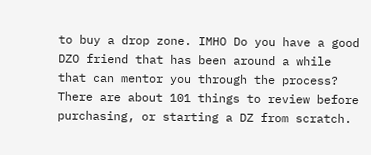to buy a drop zone. IMHO Do you have a good DZO friend that has been around a while that can mentor you through the process? There are about 101 things to review before purchasing, or starting a DZ from scratch.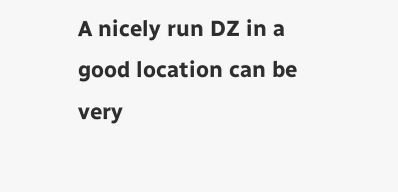A nicely run DZ in a good location can be very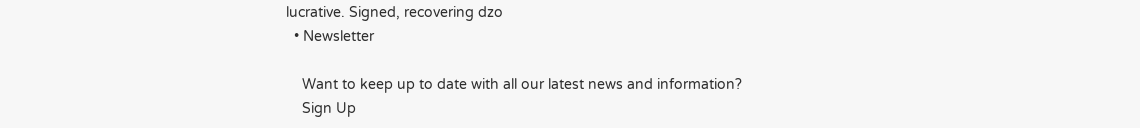lucrative. Signed, recovering dzo
  • Newsletter

    Want to keep up to date with all our latest news and information?
    Sign Up